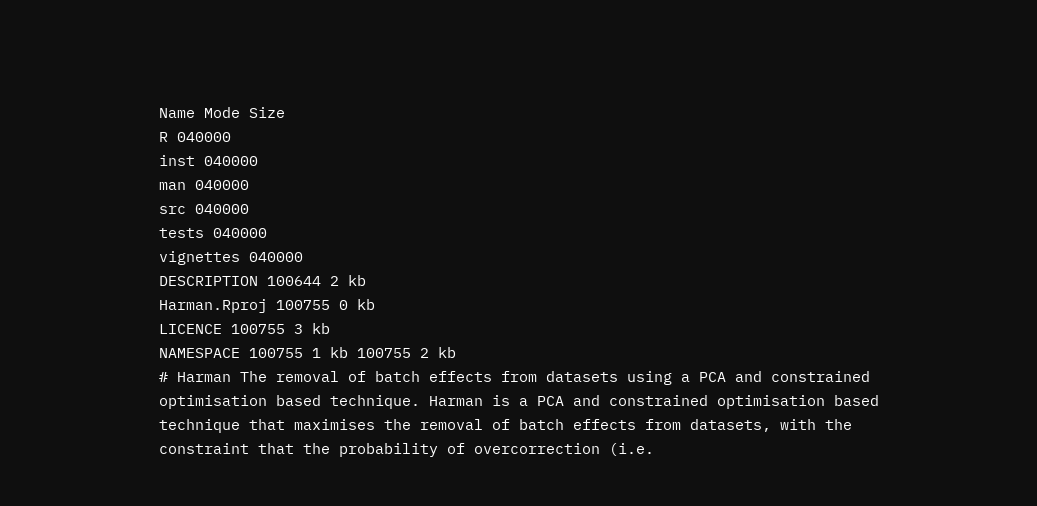Name Mode Size
R 040000
inst 040000
man 040000
src 040000
tests 040000
vignettes 040000
DESCRIPTION 100644 2 kb
Harman.Rproj 100755 0 kb
LICENCE 100755 3 kb
NAMESPACE 100755 1 kb 100755 2 kb
# Harman The removal of batch effects from datasets using a PCA and constrained optimisation based technique. Harman is a PCA and constrained optimisation based technique that maximises the removal of batch effects from datasets, with the constraint that the probability of overcorrection (i.e.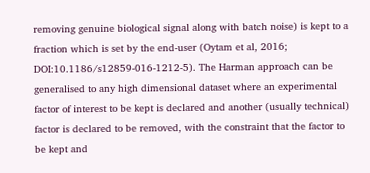removing genuine biological signal along with batch noise) is kept to a fraction which is set by the end-user (Oytam et al, 2016; DOI:10.1186/s12859-016-1212-5). The Harman approach can be generalised to any high dimensional dataset where an experimental factor of interest to be kept is declared and another (usually technical) factor is declared to be removed, with the constraint that the factor to be kept and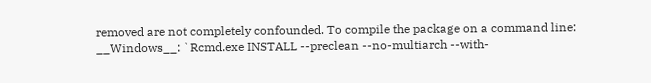removed are not completely confounded. To compile the package on a command line: __Windows__: `Rcmd.exe INSTALL --preclean --no-multiarch --with-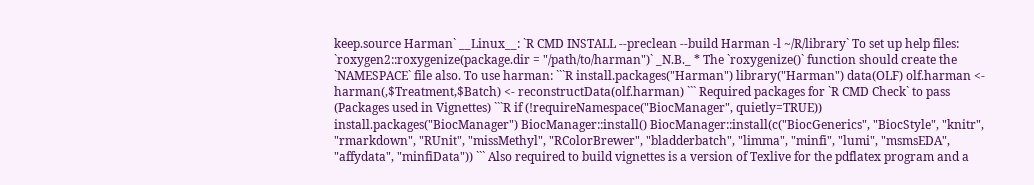keep.source Harman` __Linux__: `R CMD INSTALL --preclean --build Harman -l ~/R/library` To set up help files: `roxygen2::roxygenize(package.dir = "/path/to/harman")` _N.B._ * The `roxygenize()` function should create the `NAMESPACE` file also. To use harman: ```R install.packages("Harman") library("Harman") data(OLF) olf.harman <- harman(,$Treatment,$Batch) <- reconstructData(olf.harman) ``` Required packages for `R CMD Check` to pass (Packages used in Vignettes) ```R if (!requireNamespace("BiocManager", quietly=TRUE)) install.packages("BiocManager") BiocManager::install() BiocManager::install(c("BiocGenerics", "BiocStyle", "knitr", "rmarkdown", "RUnit", "missMethyl", "RColorBrewer", "bladderbatch", "limma", "minfi", "lumi", "msmsEDA", "affydata", "minfiData")) ``` Also required to build vignettes is a version of Texlive for the pdflatex program and a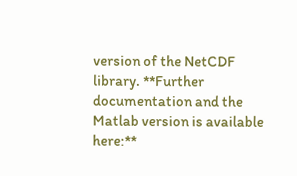version of the NetCDF library. **Further documentation and the Matlab version is available here:**